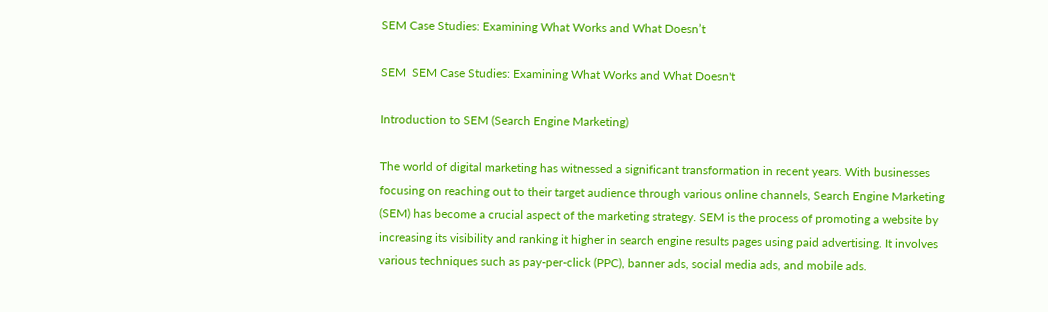SEM Case Studies: Examining What Works and What Doesn’t

SEM  SEM Case Studies: Examining What Works and What Doesn't

Introduction to SEM (Search Engine Marketing)

The world of digital marketing has witnessed a significant transformation in recent years. With businesses focusing on reaching out to their target audience through various online channels, Search Engine Marketing (SEM) has become a crucial aspect of the marketing strategy. SEM is the process of promoting a website by increasing its visibility and ranking it higher in search engine results pages using paid advertising. It involves various techniques such as pay-per-click (PPC), banner ads, social media ads, and mobile ads.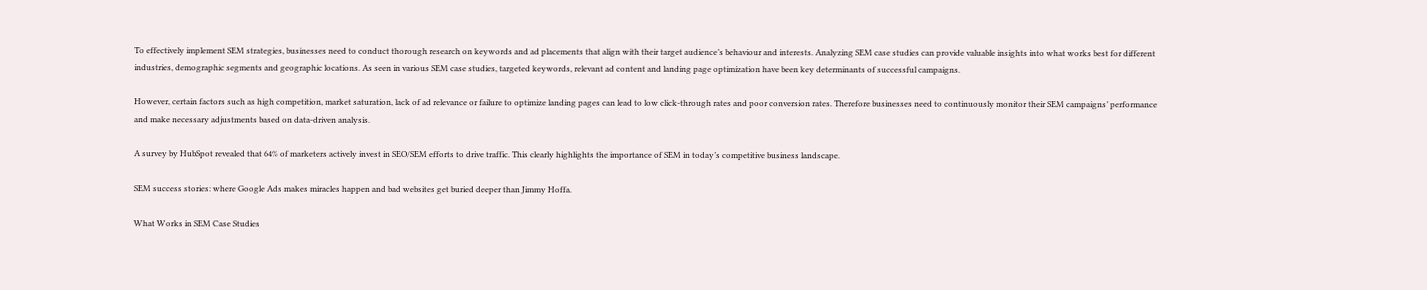To effectively implement SEM strategies, businesses need to conduct thorough research on keywords and ad placements that align with their target audience’s behaviour and interests. Analyzing SEM case studies can provide valuable insights into what works best for different industries, demographic segments and geographic locations. As seen in various SEM case studies, targeted keywords, relevant ad content and landing page optimization have been key determinants of successful campaigns.

However, certain factors such as high competition, market saturation, lack of ad relevance or failure to optimize landing pages can lead to low click-through rates and poor conversion rates. Therefore businesses need to continuously monitor their SEM campaigns’ performance and make necessary adjustments based on data-driven analysis.

A survey by HubSpot revealed that 64% of marketers actively invest in SEO/SEM efforts to drive traffic. This clearly highlights the importance of SEM in today’s competitive business landscape.

SEM success stories: where Google Ads makes miracles happen and bad websites get buried deeper than Jimmy Hoffa.

What Works in SEM Case Studies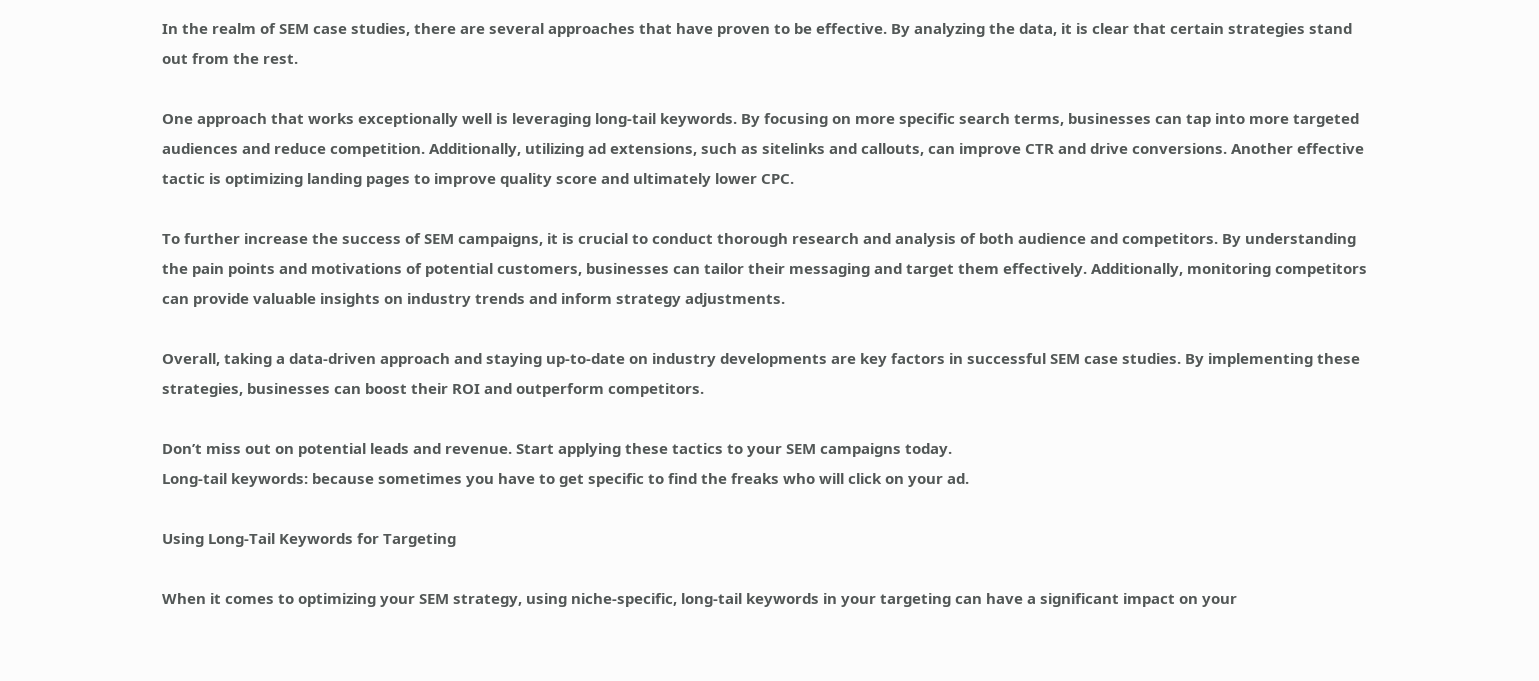In the realm of SEM case studies, there are several approaches that have proven to be effective. By analyzing the data, it is clear that certain strategies stand out from the rest.

One approach that works exceptionally well is leveraging long-tail keywords. By focusing on more specific search terms, businesses can tap into more targeted audiences and reduce competition. Additionally, utilizing ad extensions, such as sitelinks and callouts, can improve CTR and drive conversions. Another effective tactic is optimizing landing pages to improve quality score and ultimately lower CPC.

To further increase the success of SEM campaigns, it is crucial to conduct thorough research and analysis of both audience and competitors. By understanding the pain points and motivations of potential customers, businesses can tailor their messaging and target them effectively. Additionally, monitoring competitors can provide valuable insights on industry trends and inform strategy adjustments.

Overall, taking a data-driven approach and staying up-to-date on industry developments are key factors in successful SEM case studies. By implementing these strategies, businesses can boost their ROI and outperform competitors.

Don’t miss out on potential leads and revenue. Start applying these tactics to your SEM campaigns today.
Long-tail keywords: because sometimes you have to get specific to find the freaks who will click on your ad.

Using Long-Tail Keywords for Targeting

When it comes to optimizing your SEM strategy, using niche-specific, long-tail keywords in your targeting can have a significant impact on your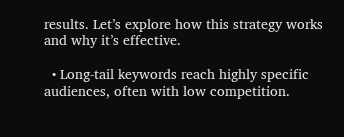results. Let’s explore how this strategy works and why it’s effective.

  • Long-tail keywords reach highly specific audiences, often with low competition.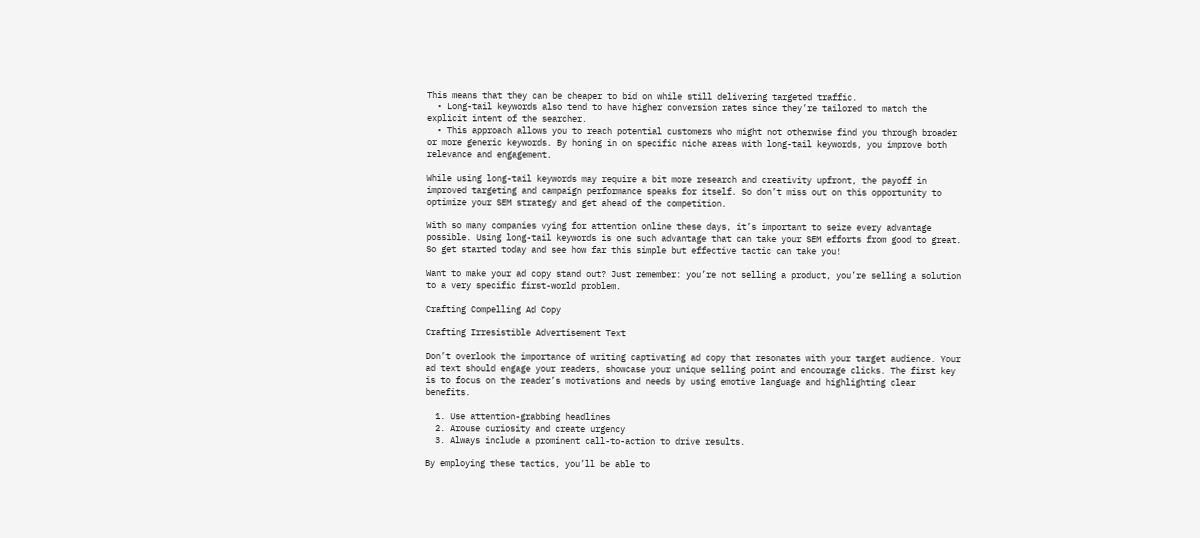This means that they can be cheaper to bid on while still delivering targeted traffic.
  • Long-tail keywords also tend to have higher conversion rates since they’re tailored to match the explicit intent of the searcher.
  • This approach allows you to reach potential customers who might not otherwise find you through broader or more generic keywords. By honing in on specific niche areas with long-tail keywords, you improve both relevance and engagement.

While using long-tail keywords may require a bit more research and creativity upfront, the payoff in improved targeting and campaign performance speaks for itself. So don’t miss out on this opportunity to optimize your SEM strategy and get ahead of the competition.

With so many companies vying for attention online these days, it’s important to seize every advantage possible. Using long-tail keywords is one such advantage that can take your SEM efforts from good to great. So get started today and see how far this simple but effective tactic can take you!

Want to make your ad copy stand out? Just remember: you’re not selling a product, you’re selling a solution to a very specific first-world problem.

Crafting Compelling Ad Copy

Crafting Irresistible Advertisement Text

Don’t overlook the importance of writing captivating ad copy that resonates with your target audience. Your ad text should engage your readers, showcase your unique selling point and encourage clicks. The first key is to focus on the reader’s motivations and needs by using emotive language and highlighting clear benefits.

  1. Use attention-grabbing headlines
  2. Arouse curiosity and create urgency
  3. Always include a prominent call-to-action to drive results.

By employing these tactics, you’ll be able to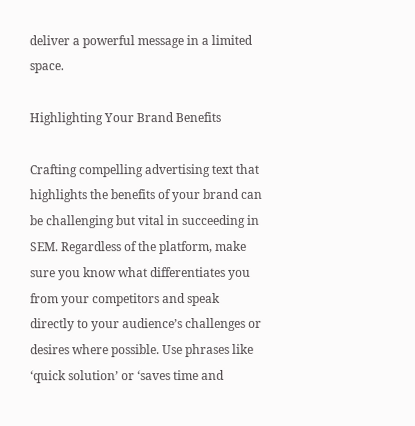deliver a powerful message in a limited space.

Highlighting Your Brand Benefits

Crafting compelling advertising text that highlights the benefits of your brand can be challenging but vital in succeeding in SEM. Regardless of the platform, make sure you know what differentiates you from your competitors and speak directly to your audience’s challenges or desires where possible. Use phrases like ‘quick solution’ or ‘saves time and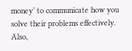money’ to communicate how you solve their problems effectively. Also,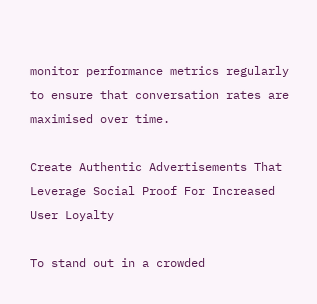monitor performance metrics regularly to ensure that conversation rates are maximised over time.

Create Authentic Advertisements That Leverage Social Proof For Increased User Loyalty

To stand out in a crowded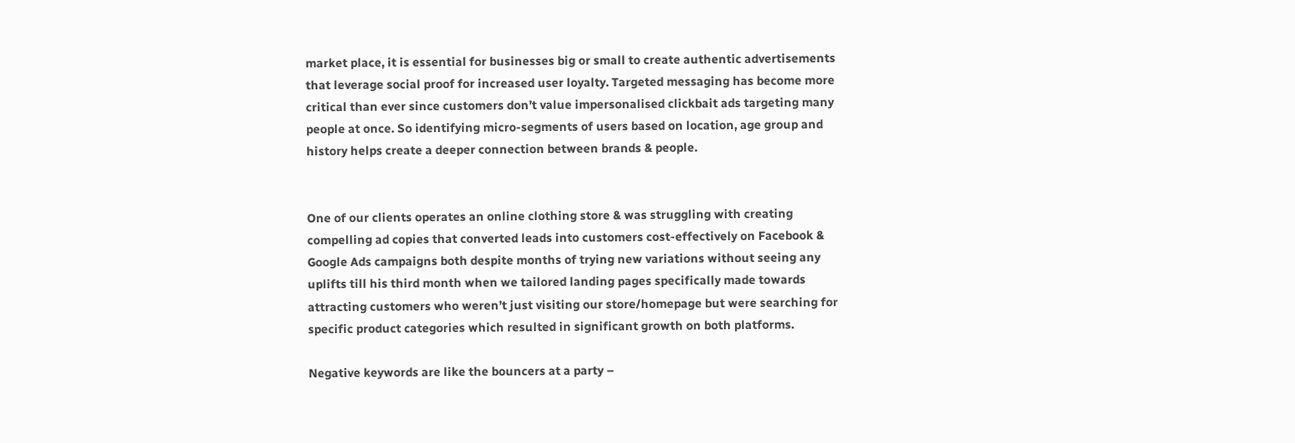market place, it is essential for businesses big or small to create authentic advertisements that leverage social proof for increased user loyalty. Targeted messaging has become more critical than ever since customers don’t value impersonalised clickbait ads targeting many people at once. So identifying micro-segments of users based on location, age group and history helps create a deeper connection between brands & people.


One of our clients operates an online clothing store & was struggling with creating compelling ad copies that converted leads into customers cost-effectively on Facebook & Google Ads campaigns both despite months of trying new variations without seeing any uplifts till his third month when we tailored landing pages specifically made towards attracting customers who weren’t just visiting our store/homepage but were searching for specific product categories which resulted in significant growth on both platforms.

Negative keywords are like the bouncers at a party –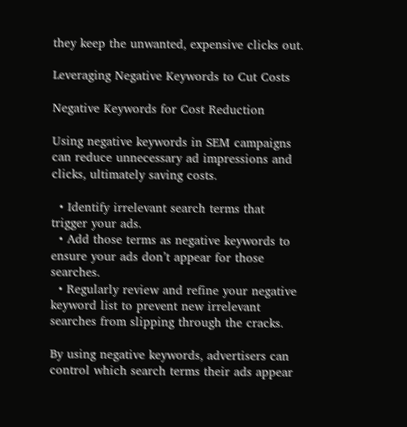they keep the unwanted, expensive clicks out.

Leveraging Negative Keywords to Cut Costs

Negative Keywords for Cost Reduction

Using negative keywords in SEM campaigns can reduce unnecessary ad impressions and clicks, ultimately saving costs.

  • Identify irrelevant search terms that trigger your ads.
  • Add those terms as negative keywords to ensure your ads don’t appear for those searches.
  • Regularly review and refine your negative keyword list to prevent new irrelevant searches from slipping through the cracks.

By using negative keywords, advertisers can control which search terms their ads appear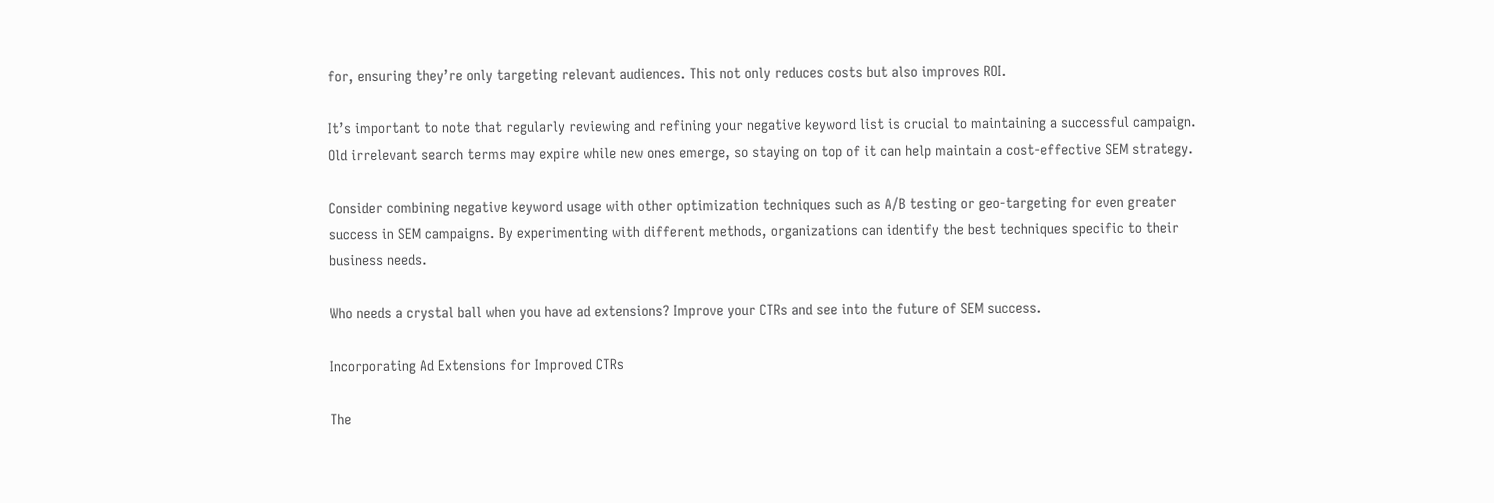for, ensuring they’re only targeting relevant audiences. This not only reduces costs but also improves ROI.

It’s important to note that regularly reviewing and refining your negative keyword list is crucial to maintaining a successful campaign. Old irrelevant search terms may expire while new ones emerge, so staying on top of it can help maintain a cost-effective SEM strategy.

Consider combining negative keyword usage with other optimization techniques such as A/B testing or geo-targeting for even greater success in SEM campaigns. By experimenting with different methods, organizations can identify the best techniques specific to their business needs.

Who needs a crystal ball when you have ad extensions? Improve your CTRs and see into the future of SEM success.

Incorporating Ad Extensions for Improved CTRs

The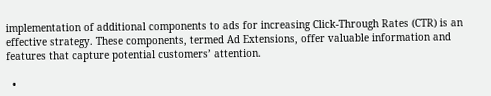implementation of additional components to ads for increasing Click-Through Rates (CTR) is an effective strategy. These components, termed Ad Extensions, offer valuable information and features that capture potential customers’ attention.

  •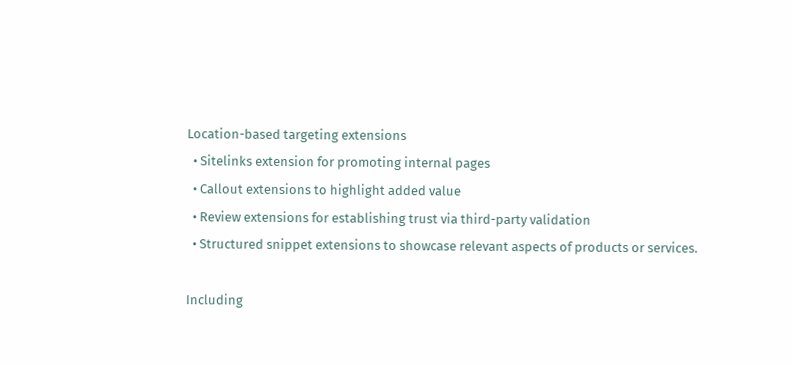Location-based targeting extensions
  • Sitelinks extension for promoting internal pages
  • Callout extensions to highlight added value
  • Review extensions for establishing trust via third-party validation
  • Structured snippet extensions to showcase relevant aspects of products or services.

Including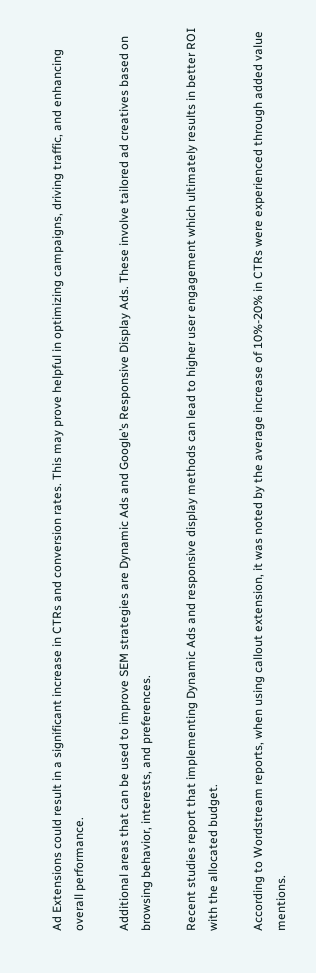Ad Extensions could result in a significant increase in CTRs and conversion rates. This may prove helpful in optimizing campaigns, driving traffic, and enhancing overall performance.

Additional areas that can be used to improve SEM strategies are Dynamic Ads and Google’s Responsive Display Ads. These involve tailored ad creatives based on browsing behavior, interests, and preferences.

Recent studies report that implementing Dynamic Ads and responsive display methods can lead to higher user engagement which ultimately results in better ROI with the allocated budget.

According to Wordstream reports, when using callout extension, it was noted by the average increase of 10%-20% in CTRs were experienced through added value mentions.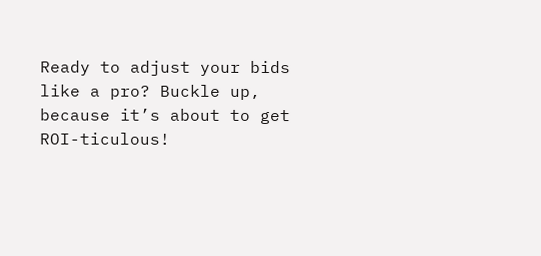Ready to adjust your bids like a pro? Buckle up, because it’s about to get ROI-ticulous!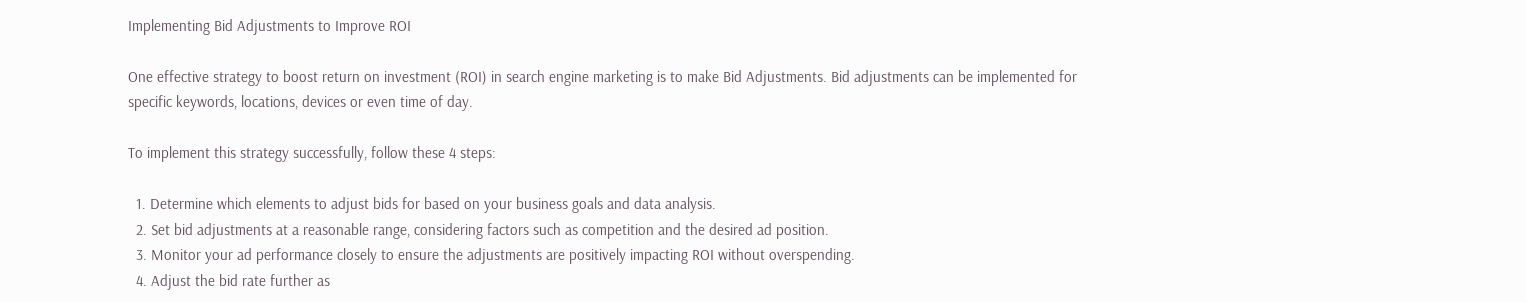Implementing Bid Adjustments to Improve ROI

One effective strategy to boost return on investment (ROI) in search engine marketing is to make Bid Adjustments. Bid adjustments can be implemented for specific keywords, locations, devices or even time of day.

To implement this strategy successfully, follow these 4 steps:

  1. Determine which elements to adjust bids for based on your business goals and data analysis.
  2. Set bid adjustments at a reasonable range, considering factors such as competition and the desired ad position.
  3. Monitor your ad performance closely to ensure the adjustments are positively impacting ROI without overspending.
  4. Adjust the bid rate further as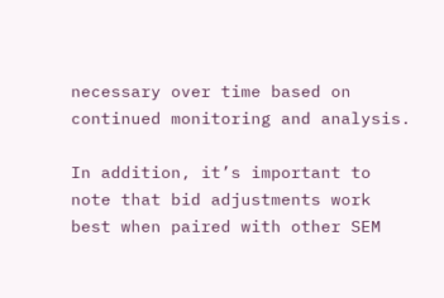necessary over time based on continued monitoring and analysis.

In addition, it’s important to note that bid adjustments work best when paired with other SEM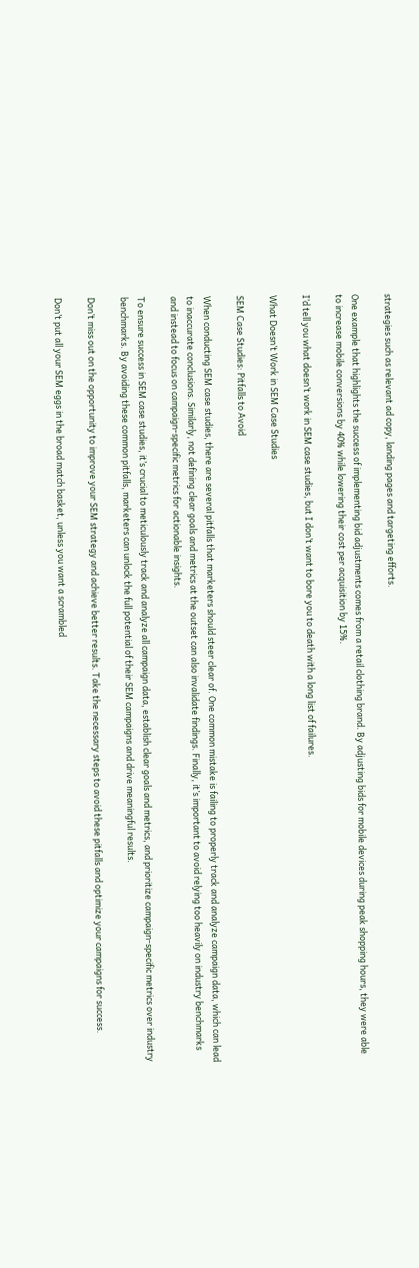strategies such as relevant ad copy, landing pages and targeting efforts.

One example that highlights the success of implementing bid adjustments comes from a retail clothing brand. By adjusting bids for mobile devices during peak shopping hours, they were able to increase mobile conversions by 40% while lowering their cost per acquisition by 15%.

I’d tell you what doesn’t work in SEM case studies, but I don’t want to bore you to death with a long list of failures.

What Doesn’t Work in SEM Case Studies

SEM Case Studies: Pitfalls to Avoid

When conducting SEM case studies, there are several pitfalls that marketers should steer clear of. One common mistake is failing to properly track and analyze campaign data, which can lead to inaccurate conclusions. Similarly, not defining clear goals and metrics at the outset can also invalidate findings. Finally, it’s important to avoid relying too heavily on industry benchmarks and instead to focus on campaign-specific metrics for actionable insights.

To ensure success in SEM case studies, it’s crucial to meticulously track and analyze all campaign data, establish clear goals and metrics, and prioritize campaign-specific metrics over industry benchmarks. By avoiding these common pitfalls, marketers can unlock the full potential of their SEM campaigns and drive meaningful results.

Don’t miss out on the opportunity to improve your SEM strategy and achieve better results. Take the necessary steps to avoid these pitfalls and optimize your campaigns for success.

Don’t put all your SEM eggs in the broad match basket, unless you want a scrambled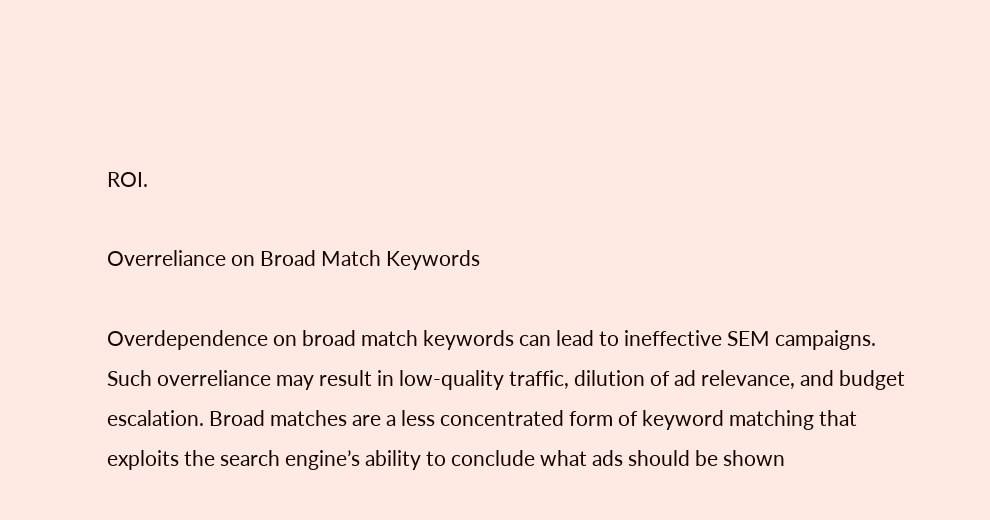ROI.

Overreliance on Broad Match Keywords

Overdependence on broad match keywords can lead to ineffective SEM campaigns. Such overreliance may result in low-quality traffic, dilution of ad relevance, and budget escalation. Broad matches are a less concentrated form of keyword matching that exploits the search engine’s ability to conclude what ads should be shown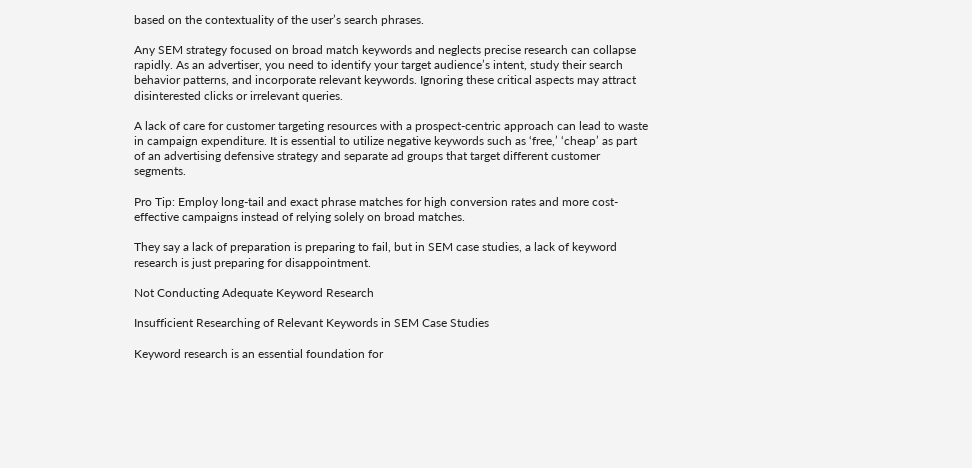based on the contextuality of the user’s search phrases.

Any SEM strategy focused on broad match keywords and neglects precise research can collapse rapidly. As an advertiser, you need to identify your target audience’s intent, study their search behavior patterns, and incorporate relevant keywords. Ignoring these critical aspects may attract disinterested clicks or irrelevant queries.

A lack of care for customer targeting resources with a prospect-centric approach can lead to waste in campaign expenditure. It is essential to utilize negative keywords such as ‘free,’ ‘cheap’ as part of an advertising defensive strategy and separate ad groups that target different customer segments.

Pro Tip: Employ long-tail and exact phrase matches for high conversion rates and more cost-effective campaigns instead of relying solely on broad matches.

They say a lack of preparation is preparing to fail, but in SEM case studies, a lack of keyword research is just preparing for disappointment.

Not Conducting Adequate Keyword Research

Insufficient Researching of Relevant Keywords in SEM Case Studies

Keyword research is an essential foundation for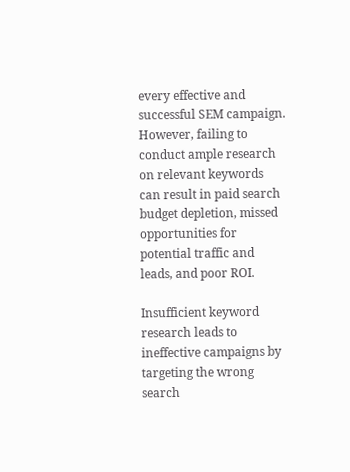every effective and successful SEM campaign. However, failing to conduct ample research on relevant keywords can result in paid search budget depletion, missed opportunities for potential traffic and leads, and poor ROI.

Insufficient keyword research leads to ineffective campaigns by targeting the wrong search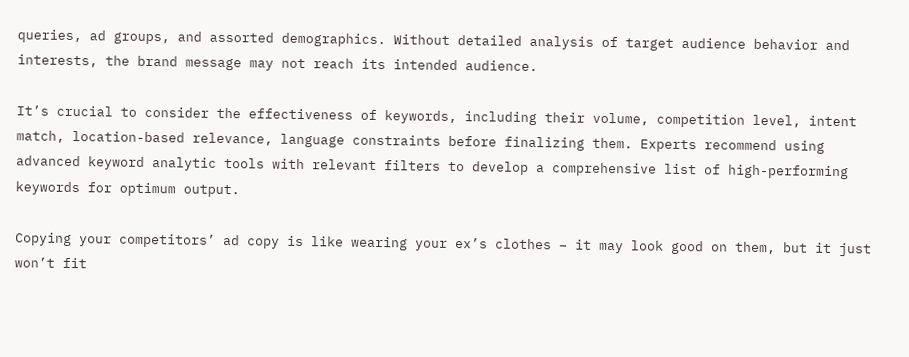queries, ad groups, and assorted demographics. Without detailed analysis of target audience behavior and interests, the brand message may not reach its intended audience.

It’s crucial to consider the effectiveness of keywords, including their volume, competition level, intent match, location-based relevance, language constraints before finalizing them. Experts recommend using advanced keyword analytic tools with relevant filters to develop a comprehensive list of high-performing keywords for optimum output.

Copying your competitors’ ad copy is like wearing your ex’s clothes – it may look good on them, but it just won’t fit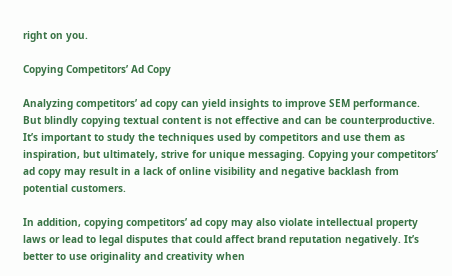right on you.

Copying Competitors’ Ad Copy

Analyzing competitors’ ad copy can yield insights to improve SEM performance. But blindly copying textual content is not effective and can be counterproductive. It’s important to study the techniques used by competitors and use them as inspiration, but ultimately, strive for unique messaging. Copying your competitors’ ad copy may result in a lack of online visibility and negative backlash from potential customers.

In addition, copying competitors’ ad copy may also violate intellectual property laws or lead to legal disputes that could affect brand reputation negatively. It’s better to use originality and creativity when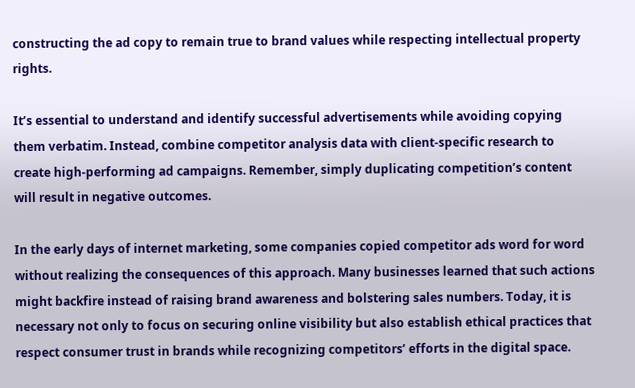constructing the ad copy to remain true to brand values while respecting intellectual property rights.

It’s essential to understand and identify successful advertisements while avoiding copying them verbatim. Instead, combine competitor analysis data with client-specific research to create high-performing ad campaigns. Remember, simply duplicating competition’s content will result in negative outcomes.

In the early days of internet marketing, some companies copied competitor ads word for word without realizing the consequences of this approach. Many businesses learned that such actions might backfire instead of raising brand awareness and bolstering sales numbers. Today, it is necessary not only to focus on securing online visibility but also establish ethical practices that respect consumer trust in brands while recognizing competitors’ efforts in the digital space.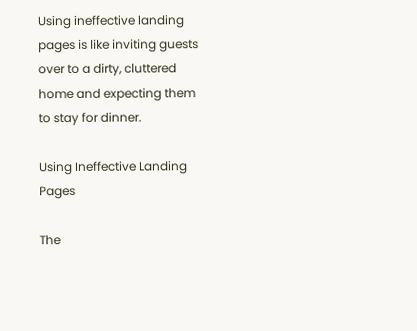Using ineffective landing pages is like inviting guests over to a dirty, cluttered home and expecting them to stay for dinner.

Using Ineffective Landing Pages

The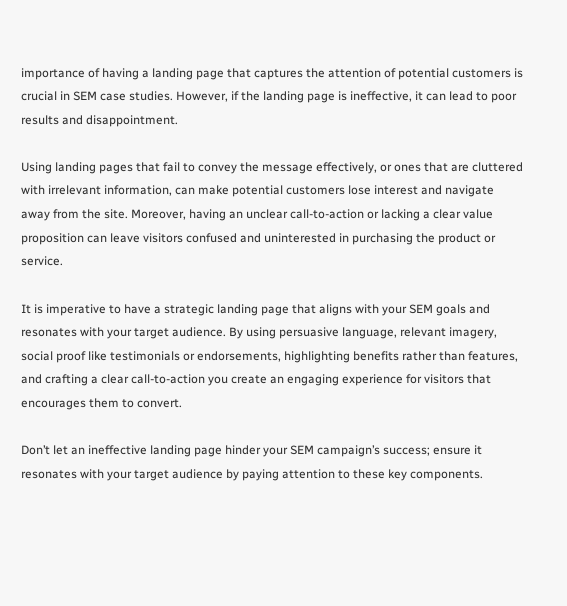importance of having a landing page that captures the attention of potential customers is crucial in SEM case studies. However, if the landing page is ineffective, it can lead to poor results and disappointment.

Using landing pages that fail to convey the message effectively, or ones that are cluttered with irrelevant information, can make potential customers lose interest and navigate away from the site. Moreover, having an unclear call-to-action or lacking a clear value proposition can leave visitors confused and uninterested in purchasing the product or service.

It is imperative to have a strategic landing page that aligns with your SEM goals and resonates with your target audience. By using persuasive language, relevant imagery, social proof like testimonials or endorsements, highlighting benefits rather than features, and crafting a clear call-to-action you create an engaging experience for visitors that encourages them to convert.

Don’t let an ineffective landing page hinder your SEM campaign’s success; ensure it resonates with your target audience by paying attention to these key components.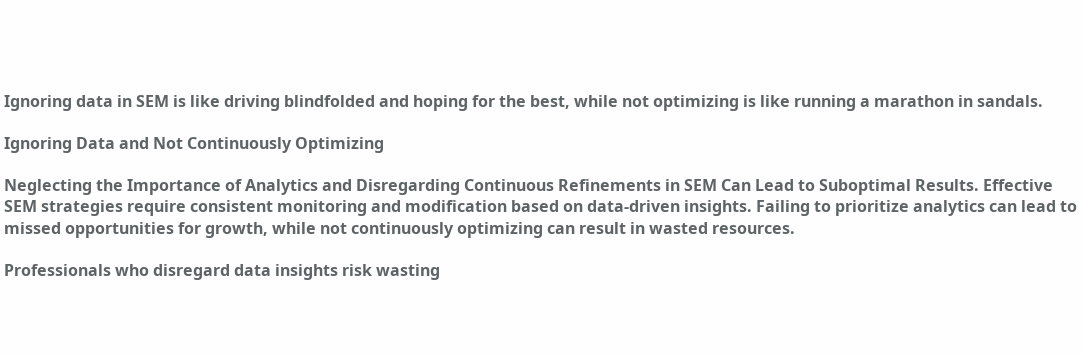Ignoring data in SEM is like driving blindfolded and hoping for the best, while not optimizing is like running a marathon in sandals.

Ignoring Data and Not Continuously Optimizing

Neglecting the Importance of Analytics and Disregarding Continuous Refinements in SEM Can Lead to Suboptimal Results. Effective SEM strategies require consistent monitoring and modification based on data-driven insights. Failing to prioritize analytics can lead to missed opportunities for growth, while not continuously optimizing can result in wasted resources.

Professionals who disregard data insights risk wasting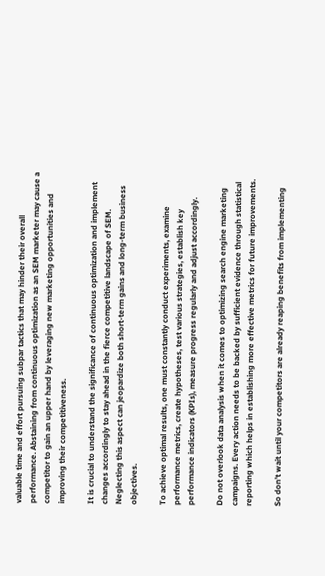valuable time and effort pursuing subpar tactics that may hinder their overall performance. Abstaining from continuous optimization as an SEM marketer may cause a competitor to gain an upper hand by leveraging new marketing opportunities and improving their competitiveness.

It is crucial to understand the significance of continuous optimization and implement changes accordingly to stay ahead in the fierce competitive landscape of SEM. Neglecting this aspect can jeopardize both short-term gains and long-term business objectives.

To achieve optimal results, one must constantly conduct experiments, examine performance metrics, create hypotheses, test various strategies, establish key performance indicators (KPIs), measure progress regularly and adjust accordingly.

Do not overlook data analysis when it comes to optimizing search engine marketing campaigns. Every action needs to be backed by sufficient evidence through statistical reporting which helps in establishing more effective metrics for future improvements.

So don’t wait until your competitors are already reaping benefits from implementing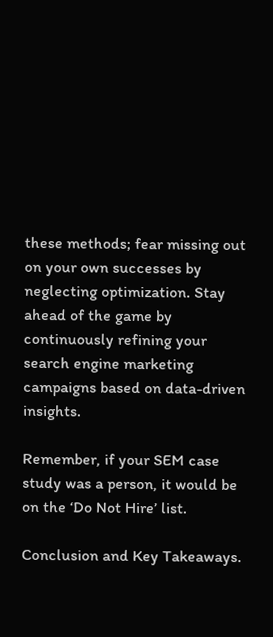these methods; fear missing out on your own successes by neglecting optimization. Stay ahead of the game by continuously refining your search engine marketing campaigns based on data-driven insights.

Remember, if your SEM case study was a person, it would be on the ‘Do Not Hire’ list.

Conclusion and Key Takeaways.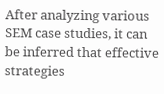After analyzing various SEM case studies, it can be inferred that effective strategies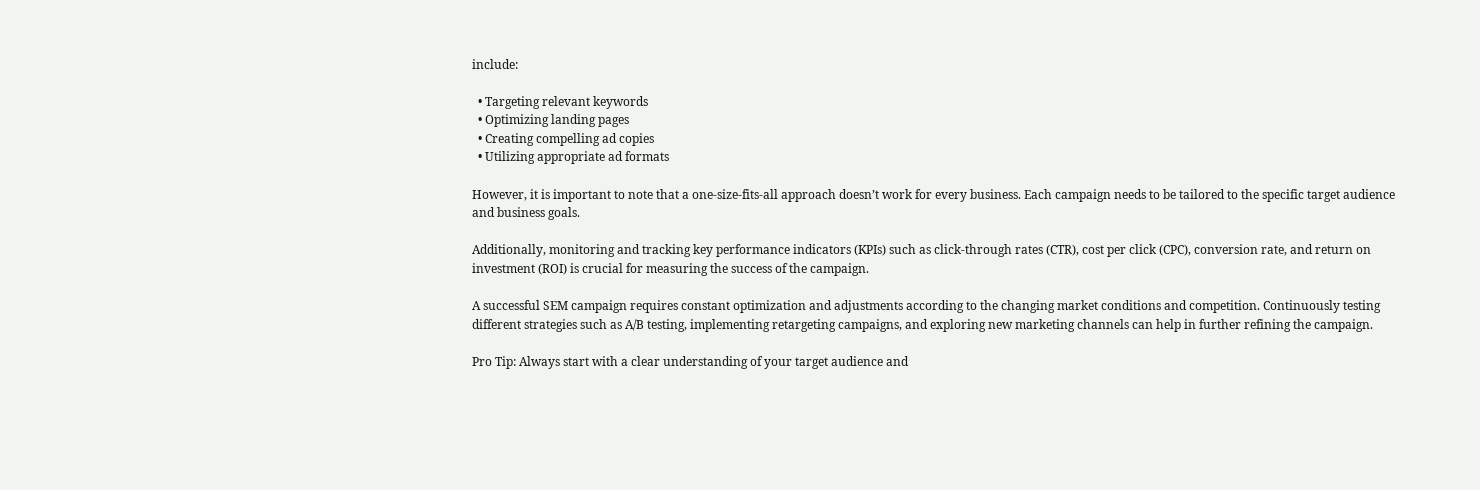include:

  • Targeting relevant keywords
  • Optimizing landing pages
  • Creating compelling ad copies
  • Utilizing appropriate ad formats

However, it is important to note that a one-size-fits-all approach doesn’t work for every business. Each campaign needs to be tailored to the specific target audience and business goals.

Additionally, monitoring and tracking key performance indicators (KPIs) such as click-through rates (CTR), cost per click (CPC), conversion rate, and return on investment (ROI) is crucial for measuring the success of the campaign.

A successful SEM campaign requires constant optimization and adjustments according to the changing market conditions and competition. Continuously testing different strategies such as A/B testing, implementing retargeting campaigns, and exploring new marketing channels can help in further refining the campaign.

Pro Tip: Always start with a clear understanding of your target audience and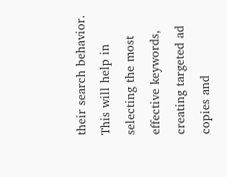their search behavior. This will help in selecting the most effective keywords, creating targeted ad copies and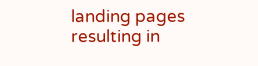landing pages resulting in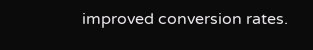improved conversion rates.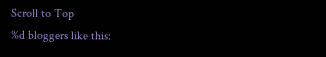Scroll to Top
%d bloggers like this: